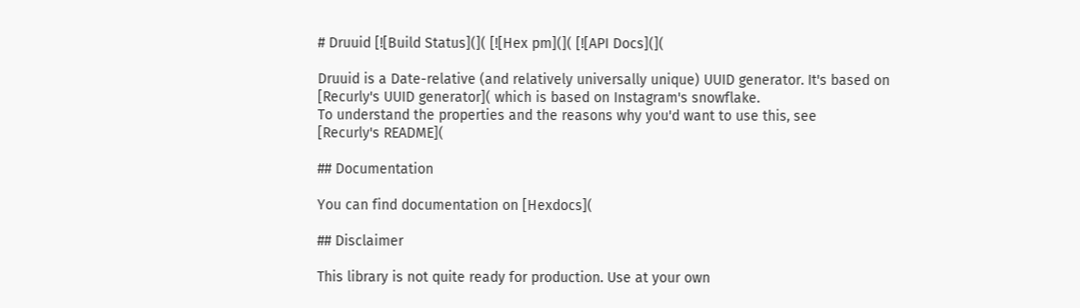# Druuid [![Build Status](]( [![Hex pm](]( [![API Docs](](

Druuid is a Date-relative (and relatively universally unique) UUID generator. It's based on
[Recurly's UUID generator]( which is based on Instagram's snowflake.
To understand the properties and the reasons why you'd want to use this, see
[Recurly's README](

## Documentation

You can find documentation on [Hexdocs](

## Disclaimer

This library is not quite ready for production. Use at your own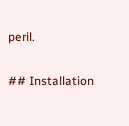peril.

## Installation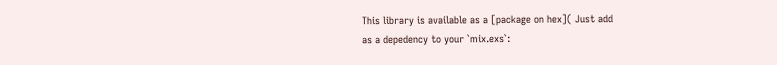This library is available as a [package on hex]( Just add
as a depedency to your `mix.exs`: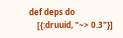def deps do
    [{:druuid, "~> 0.3"}]